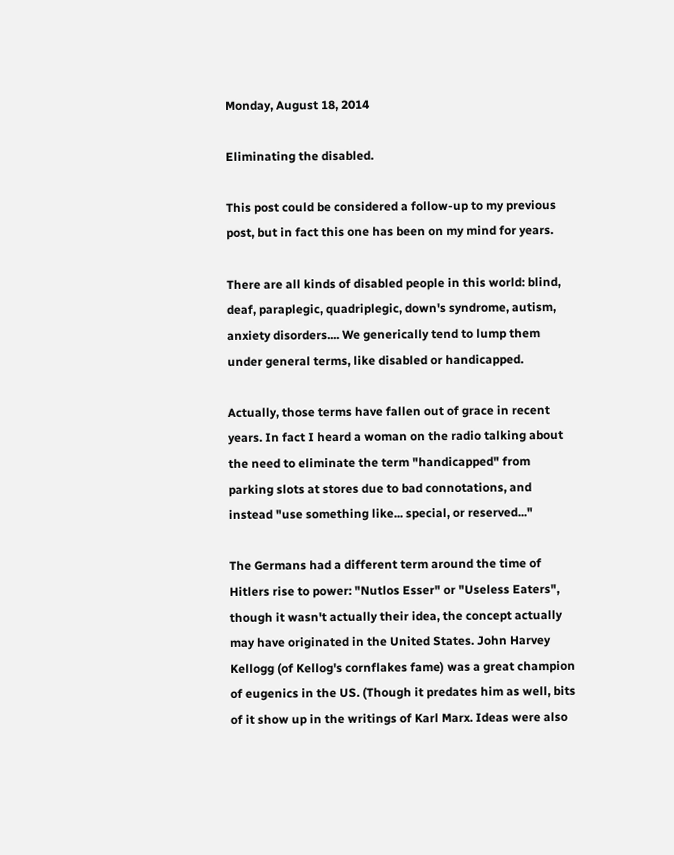Monday, August 18, 2014

Eliminating the disabled.

This post could be considered a follow-up to my previous post, but in fact this one has been on my mind for years.

There are all kinds of disabled people in this world: blind, deaf, paraplegic, quadriplegic, down's syndrome, autism, anxiety disorders.... We generically tend to lump them under general terms, like disabled or handicapped.

Actually, those terms have fallen out of grace in recent years. In fact I heard a woman on the radio talking about the need to eliminate the term "handicapped" from parking slots at stores due to bad connotations, and instead "use something like... special, or reserved..."

The Germans had a different term around the time of Hitlers rise to power: "Nutlos Esser" or "Useless Eaters", though it wasn't actually their idea, the concept actually may have originated in the United States. John Harvey Kellogg (of Kellog's cornflakes fame) was a great champion of eugenics in the US. (Though it predates him as well, bits of it show up in the writings of Karl Marx. Ideas were also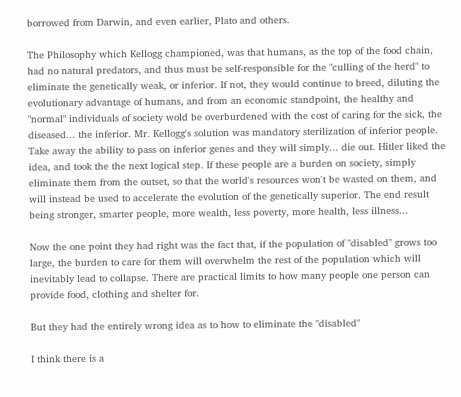borrowed from Darwin, and even earlier, Plato and others.

The Philosophy which Kellogg championed, was that humans, as the top of the food chain, had no natural predators, and thus must be self-responsible for the "culling of the herd" to eliminate the genetically weak, or inferior. If not, they would continue to breed, diluting the evolutionary advantage of humans, and from an economic standpoint, the healthy and "normal" individuals of society wold be overburdened with the cost of caring for the sick, the diseased... the inferior. Mr. Kellogg's solution was mandatory sterilization of inferior people. Take away the ability to pass on inferior genes and they will simply... die out. Hitler liked the idea, and took the the next logical step. If these people are a burden on society, simply eliminate them from the outset, so that the world's resources won't be wasted on them, and will instead be used to accelerate the evolution of the genetically superior. The end result being stronger, smarter people, more wealth, less poverty, more health, less illness...

Now the one point they had right was the fact that, if the population of "disabled" grows too large, the burden to care for them will overwhelm the rest of the population which will inevitably lead to collapse. There are practical limits to how many people one person can provide food, clothing and shelter for.

But they had the entirely wrong idea as to how to eliminate the "disabled"

I think there is a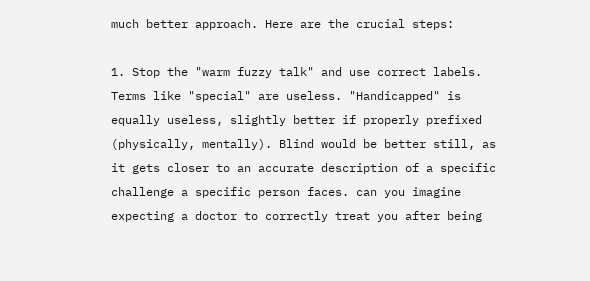much better approach. Here are the crucial steps:

1. Stop the "warm fuzzy talk" and use correct labels. Terms like "special" are useless. "Handicapped" is equally useless, slightly better if properly prefixed (physically, mentally). Blind would be better still, as it gets closer to an accurate description of a specific challenge a specific person faces. can you imagine expecting a doctor to correctly treat you after being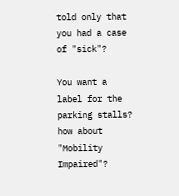told only that you had a case of "sick"?

You want a label for the parking stalls? how about "Mobility Impaired"?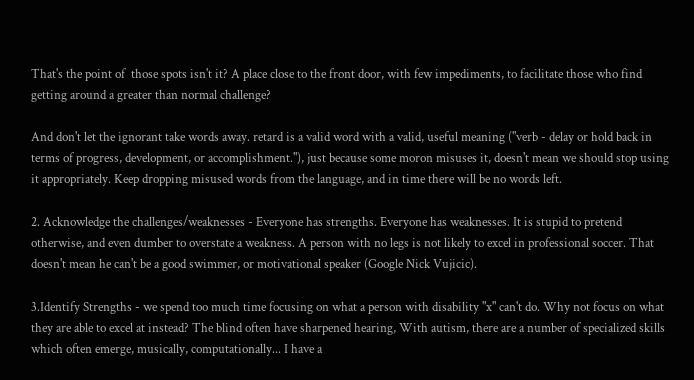That's the point of  those spots isn't it? A place close to the front door, with few impediments, to facilitate those who find getting around a greater than normal challenge?

And don't let the ignorant take words away. retard is a valid word with a valid, useful meaning ("verb - delay or hold back in terms of progress, development, or accomplishment."), just because some moron misuses it, doesn't mean we should stop using it appropriately. Keep dropping misused words from the language, and in time there will be no words left.

2. Acknowledge the challenges/weaknesses - Everyone has strengths. Everyone has weaknesses. It is stupid to pretend otherwise, and even dumber to overstate a weakness. A person with no legs is not likely to excel in professional soccer. That doesn't mean he can't be a good swimmer, or motivational speaker (Google Nick Vujicic).

3.Identify Strengths - we spend too much time focusing on what a person with disability "x" can't do. Why not focus on what they are able to excel at instead? The blind often have sharpened hearing, With autism, there are a number of specialized skills which often emerge, musically, computationally... I have a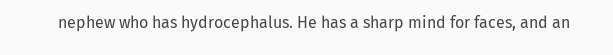nephew who has hydrocephalus. He has a sharp mind for faces, and an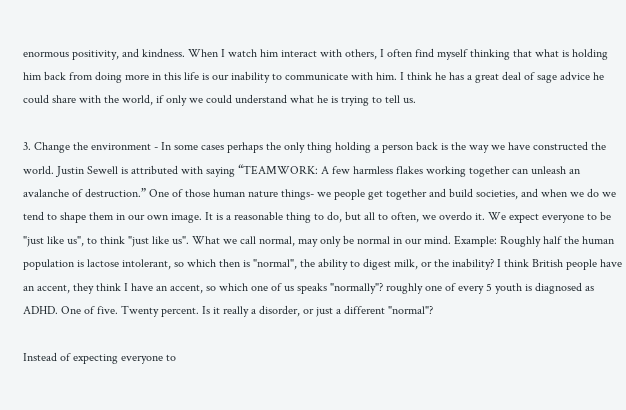enormous positivity, and kindness. When I watch him interact with others, I often find myself thinking that what is holding him back from doing more in this life is our inability to communicate with him. I think he has a great deal of sage advice he could share with the world, if only we could understand what he is trying to tell us.

3. Change the environment - In some cases perhaps the only thing holding a person back is the way we have constructed the world. Justin Sewell is attributed with saying “TEAMWORK: A few harmless flakes working together can unleash an avalanche of destruction.” One of those human nature things- we people get together and build societies, and when we do we tend to shape them in our own image. It is a reasonable thing to do, but all to often, we overdo it. We expect everyone to be "just like us", to think "just like us". What we call normal, may only be normal in our mind. Example: Roughly half the human population is lactose intolerant, so which then is "normal", the ability to digest milk, or the inability? I think British people have an accent, they think I have an accent, so which one of us speaks "normally"? roughly one of every 5 youth is diagnosed as ADHD. One of five. Twenty percent. Is it really a disorder, or just a different "normal"?

Instead of expecting everyone to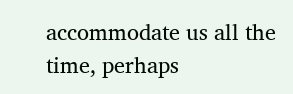accommodate us all the time, perhaps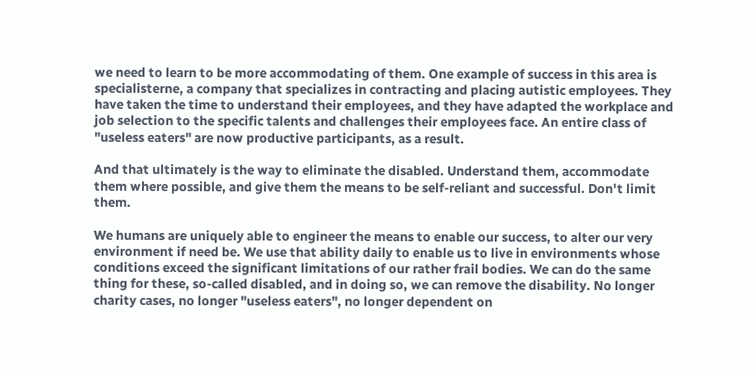we need to learn to be more accommodating of them. One example of success in this area is specialisterne, a company that specializes in contracting and placing autistic employees. They have taken the time to understand their employees, and they have adapted the workplace and job selection to the specific talents and challenges their employees face. An entire class of "useless eaters" are now productive participants, as a result.

And that ultimately is the way to eliminate the disabled. Understand them, accommodate them where possible, and give them the means to be self-reliant and successful. Don't limit them.

We humans are uniquely able to engineer the means to enable our success, to alter our very environment if need be. We use that ability daily to enable us to live in environments whose conditions exceed the significant limitations of our rather frail bodies. We can do the same thing for these, so-called disabled, and in doing so, we can remove the disability. No longer charity cases, no longer "useless eaters", no longer dependent on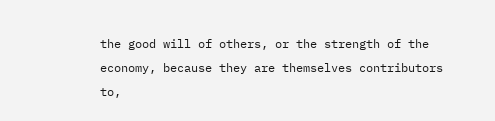the good will of others, or the strength of the economy, because they are themselves contributors to,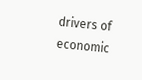drivers of economic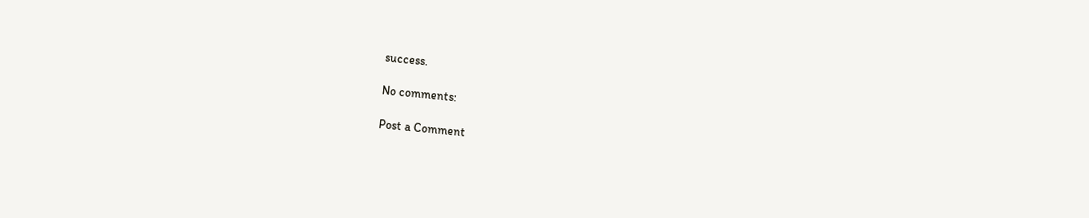success.

No comments:

Post a Comment